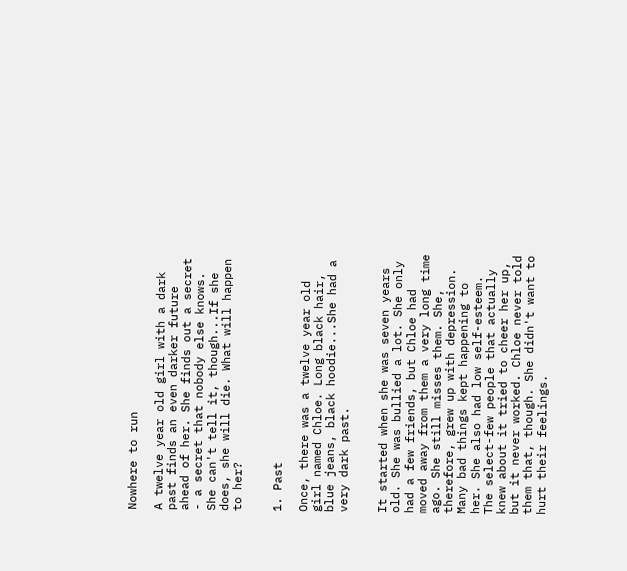Nowhere to run

A twelve year old girl with a dark past finds an even darker future ahead of her. She finds out a secret - a secret that nobody else knows. She can't tell it, though...If she does, she will die. What will happen to her?


1. Past

Once, there was a twelve year old girl named Chloe. Long black hair, blue jeans, black hoodie...She had a very dark past.


It started when she was seven years old. She was bullied a lot. She only had a few friends, but Chloe had moved away from them a very long time ago. She still misses them. She, therefore, grew up with depression. Many bad things kept happening to her. She also had low self-esteem. The select-few people that actually knew about it tried to cheer her up, but it never worked. Chloe never told them that, though. She didn't want to hurt their feelings.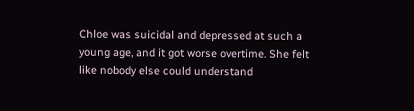Chloe was suicidal and depressed at such a young age, and it got worse overtime. She felt like nobody else could understand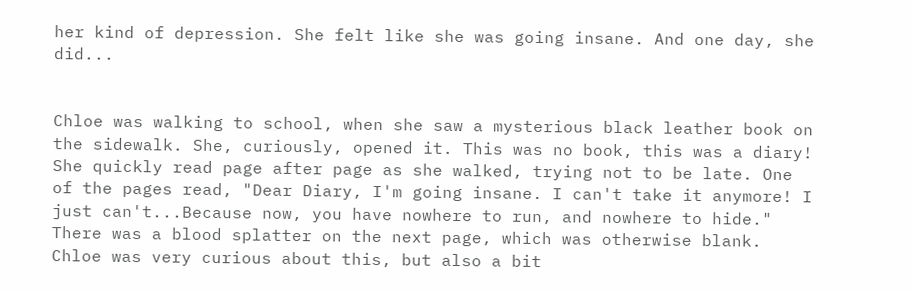her kind of depression. She felt like she was going insane. And one day, she did...


Chloe was walking to school, when she saw a mysterious black leather book on the sidewalk. She, curiously, opened it. This was no book, this was a diary! She quickly read page after page as she walked, trying not to be late. One of the pages read, "Dear Diary, I'm going insane. I can't take it anymore! I just can't...Because now, you have nowhere to run, and nowhere to hide." There was a blood splatter on the next page, which was otherwise blank. Chloe was very curious about this, but also a bit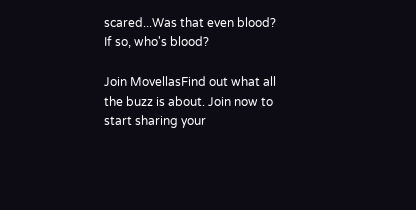scared...Was that even blood? If so, who's blood?

Join MovellasFind out what all the buzz is about. Join now to start sharing your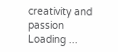creativity and passion
Loading ...